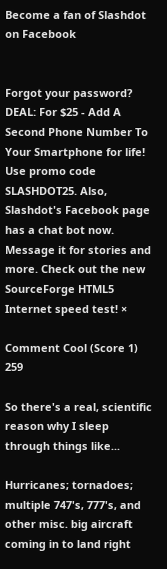Become a fan of Slashdot on Facebook


Forgot your password?
DEAL: For $25 - Add A Second Phone Number To Your Smartphone for life! Use promo code SLASHDOT25. Also, Slashdot's Facebook page has a chat bot now. Message it for stories and more. Check out the new SourceForge HTML5 Internet speed test! ×

Comment Cool (Score 1) 259

So there's a real, scientific reason why I sleep through things like...

Hurricanes; tornadoes; multiple 747's, 777's, and other misc. big aircraft coming in to land right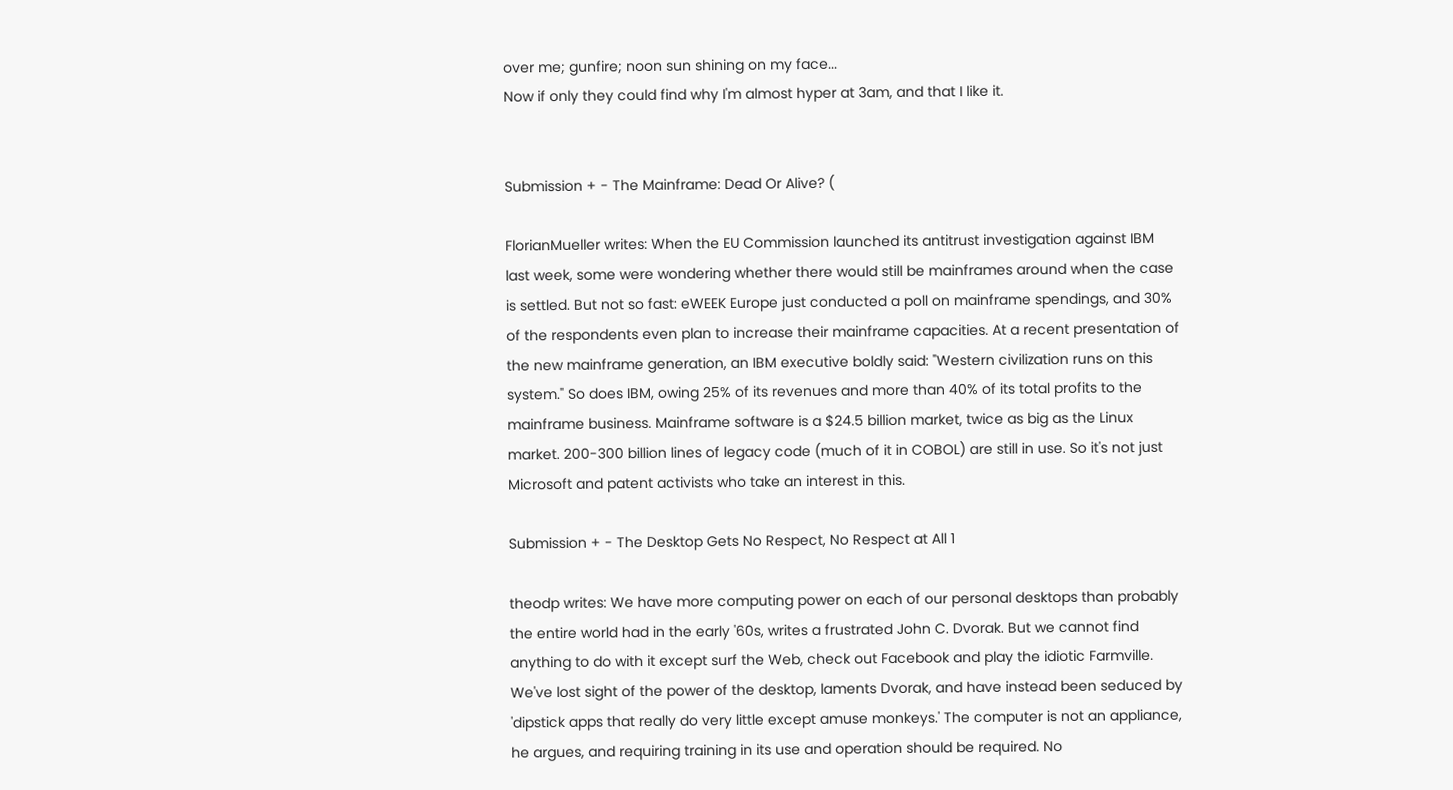over me; gunfire; noon sun shining on my face...
Now if only they could find why I'm almost hyper at 3am, and that I like it.


Submission + - The Mainframe: Dead Or Alive? (

FlorianMueller writes: When the EU Commission launched its antitrust investigation against IBM last week, some were wondering whether there would still be mainframes around when the case is settled. But not so fast: eWEEK Europe just conducted a poll on mainframe spendings, and 30% of the respondents even plan to increase their mainframe capacities. At a recent presentation of the new mainframe generation, an IBM executive boldly said: "Western civilization runs on this system." So does IBM, owing 25% of its revenues and more than 40% of its total profits to the mainframe business. Mainframe software is a $24.5 billion market, twice as big as the Linux market. 200-300 billion lines of legacy code (much of it in COBOL) are still in use. So it's not just Microsoft and patent activists who take an interest in this.

Submission + - The Desktop Gets No Respect, No Respect at All 1

theodp writes: We have more computing power on each of our personal desktops than probably the entire world had in the early '60s, writes a frustrated John C. Dvorak. But we cannot find anything to do with it except surf the Web, check out Facebook and play the idiotic Farmville. We've lost sight of the power of the desktop, laments Dvorak, and have instead been seduced by 'dipstick apps that really do very little except amuse monkeys.' The computer is not an appliance, he argues, and requiring training in its use and operation should be required. No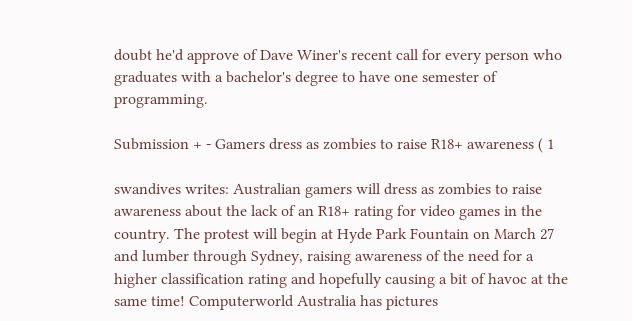doubt he'd approve of Dave Winer's recent call for every person who graduates with a bachelor's degree to have one semester of programming.

Submission + - Gamers dress as zombies to raise R18+ awareness ( 1

swandives writes: Australian gamers will dress as zombies to raise awareness about the lack of an R18+ rating for video games in the country. The protest will begin at Hyde Park Fountain on March 27 and lumber through Sydney, raising awareness of the need for a higher classification rating and hopefully causing a bit of havoc at the same time! Computerworld Australia has pictures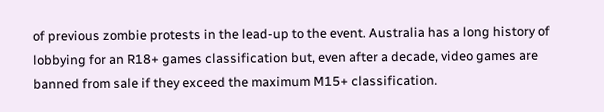of previous zombie protests in the lead-up to the event. Australia has a long history of lobbying for an R18+ games classification but, even after a decade, video games are banned from sale if they exceed the maximum M15+ classification.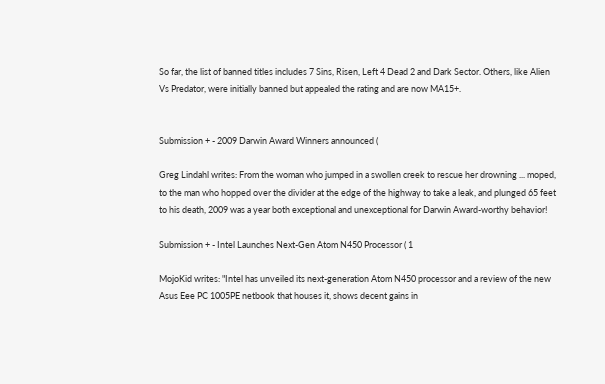So far, the list of banned titles includes 7 Sins, Risen, Left 4 Dead 2 and Dark Sector. Others, like Alien Vs Predator, were initially banned but appealed the rating and are now MA15+.


Submission + - 2009 Darwin Award Winners announced (

Greg Lindahl writes: From the woman who jumped in a swollen creek to rescue her drowning ... moped, to the man who hopped over the divider at the edge of the highway to take a leak, and plunged 65 feet to his death, 2009 was a year both exceptional and unexceptional for Darwin Award-worthy behavior!

Submission + - Intel Launches Next-Gen Atom N450 Processor ( 1

MojoKid writes: "Intel has unveiled its next-generation Atom N450 processor and a review of the new Asus Eee PC 1005PE netbook that houses it, shows decent gains in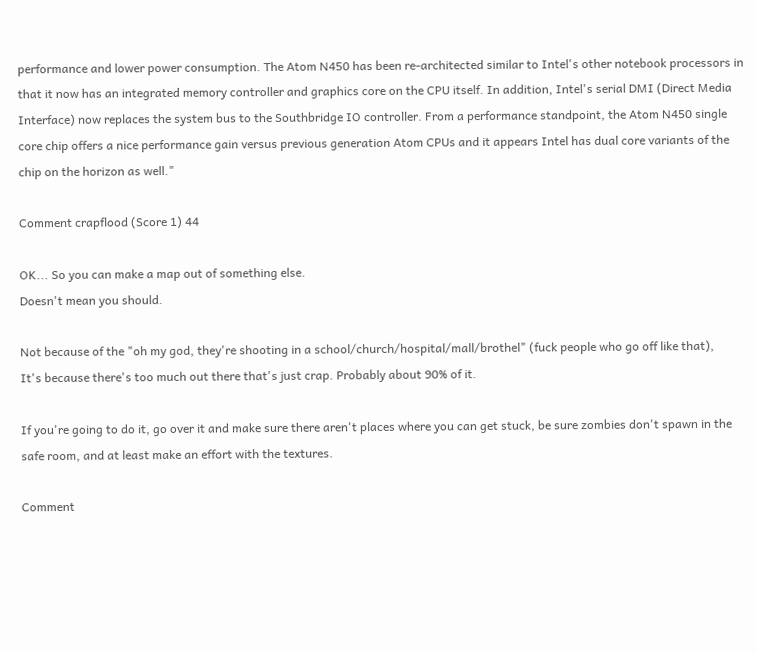performance and lower power consumption. The Atom N450 has been re-architected similar to Intel's other notebook processors in that it now has an integrated memory controller and graphics core on the CPU itself. In addition, Intel's serial DMI (Direct Media Interface) now replaces the system bus to the Southbridge IO controller. From a performance standpoint, the Atom N450 single core chip offers a nice performance gain versus previous generation Atom CPUs and it appears Intel has dual core variants of the chip on the horizon as well."

Comment crapflood (Score 1) 44

OK... So you can make a map out of something else.
Doesn't mean you should.

Not because of the "oh my god, they're shooting in a school/church/hospital/mall/brothel" (fuck people who go off like that),
It's because there's too much out there that's just crap. Probably about 90% of it.

If you're going to do it, go over it and make sure there aren't places where you can get stuck, be sure zombies don't spawn in the safe room, and at least make an effort with the textures.

Comment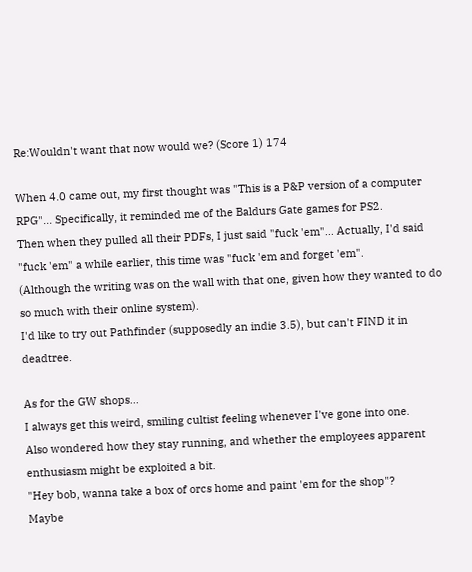Re:Wouldn't want that now would we? (Score 1) 174

When 4.0 came out, my first thought was "This is a P&P version of a computer RPG"... Specifically, it reminded me of the Baldurs Gate games for PS2.
Then when they pulled all their PDFs, I just said "fuck 'em"... Actually, I'd said "fuck 'em" a while earlier, this time was "fuck 'em and forget 'em".
(Although the writing was on the wall with that one, given how they wanted to do so much with their online system).
I'd like to try out Pathfinder (supposedly an indie 3.5), but can't FIND it in deadtree.

As for the GW shops...
I always get this weird, smiling cultist feeling whenever I've gone into one.
Also wondered how they stay running, and whether the employees apparent enthusiasm might be exploited a bit.
"Hey bob, wanna take a box of orcs home and paint 'em for the shop"?
Maybe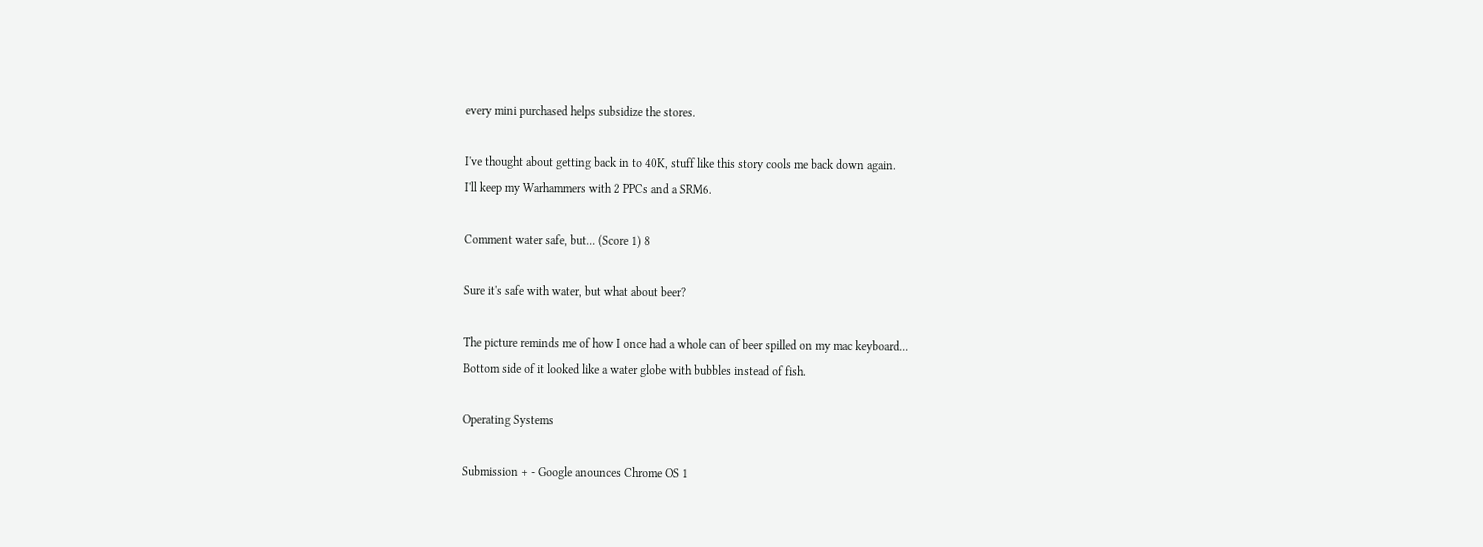every mini purchased helps subsidize the stores.

I've thought about getting back in to 40K, stuff like this story cools me back down again.
I'll keep my Warhammers with 2 PPCs and a SRM6.

Comment water safe, but... (Score 1) 8

Sure it's safe with water, but what about beer?

The picture reminds me of how I once had a whole can of beer spilled on my mac keyboard...
Bottom side of it looked like a water globe with bubbles instead of fish.

Operating Systems

Submission + - Google anounces Chrome OS 1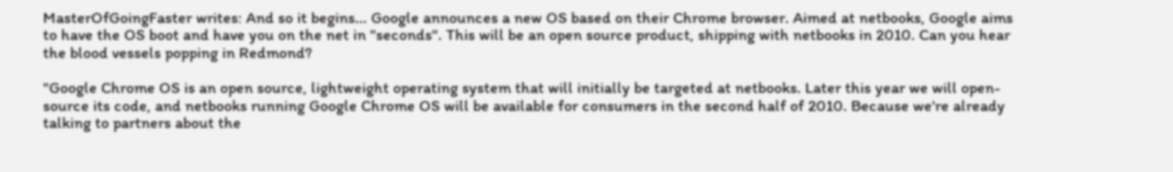MasterOfGoingFaster writes: And so it begins... Google announces a new OS based on their Chrome browser. Aimed at netbooks, Google aims to have the OS boot and have you on the net in "seconds". This will be an open source product, shipping with netbooks in 2010. Can you hear the blood vessels popping in Redmond?

"Google Chrome OS is an open source, lightweight operating system that will initially be targeted at netbooks. Later this year we will open-source its code, and netbooks running Google Chrome OS will be available for consumers in the second half of 2010. Because we're already talking to partners about the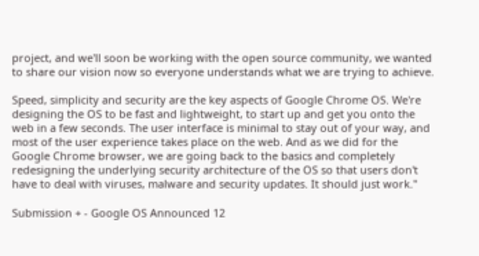project, and we'll soon be working with the open source community, we wanted to share our vision now so everyone understands what we are trying to achieve.

Speed, simplicity and security are the key aspects of Google Chrome OS. We're designing the OS to be fast and lightweight, to start up and get you onto the web in a few seconds. The user interface is minimal to stay out of your way, and most of the user experience takes place on the web. And as we did for the Google Chrome browser, we are going back to the basics and completely redesigning the underlying security architecture of the OS so that users don't have to deal with viruses, malware and security updates. It should just work."

Submission + - Google OS Announced 12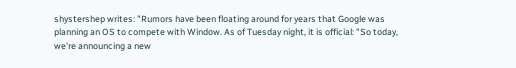shystershep writes: "Rumors have been floating around for years that Google was planning an OS to compete with Window. As of Tuesday night, it is official: "So today, we're announcing a new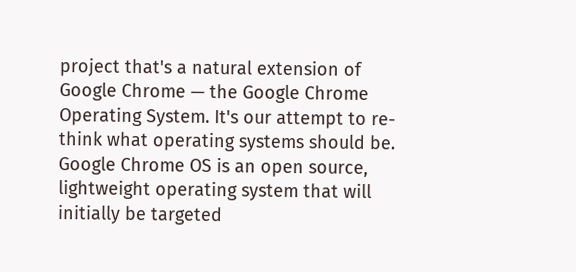project that's a natural extension of Google Chrome — the Google Chrome Operating System. It's our attempt to re-think what operating systems should be. Google Chrome OS is an open source, lightweight operating system that will initially be targeted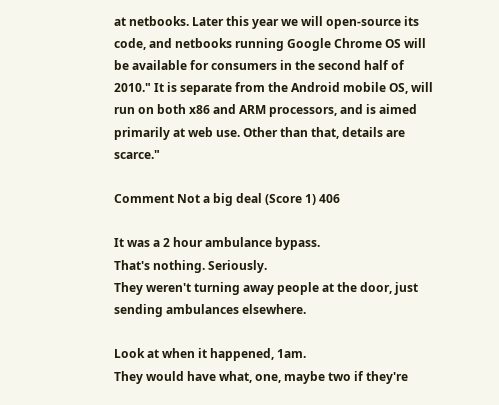at netbooks. Later this year we will open-source its code, and netbooks running Google Chrome OS will be available for consumers in the second half of 2010." It is separate from the Android mobile OS, will run on both x86 and ARM processors, and is aimed primarily at web use. Other than that, details are scarce."

Comment Not a big deal (Score 1) 406

It was a 2 hour ambulance bypass.
That's nothing. Seriously.
They weren't turning away people at the door, just sending ambulances elsewhere.

Look at when it happened, 1am.
They would have what, one, maybe two if they're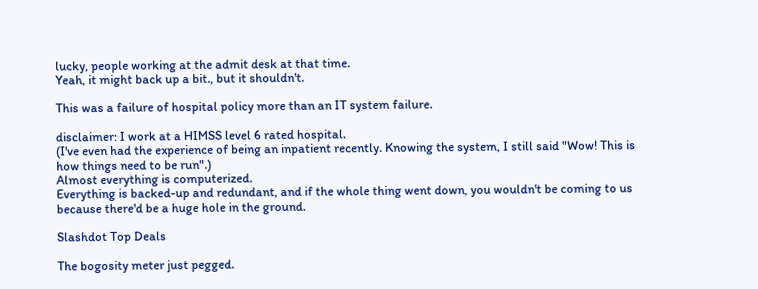lucky, people working at the admit desk at that time.
Yeah, it might back up a bit., but it shouldn't.

This was a failure of hospital policy more than an IT system failure.

disclaimer: I work at a HIMSS level 6 rated hospital.
(I've even had the experience of being an inpatient recently. Knowing the system, I still said "Wow! This is how things need to be run".)
Almost everything is computerized.
Everything is backed-up and redundant, and if the whole thing went down, you wouldn't be coming to us because there'd be a huge hole in the ground.

Slashdot Top Deals

The bogosity meter just pegged.